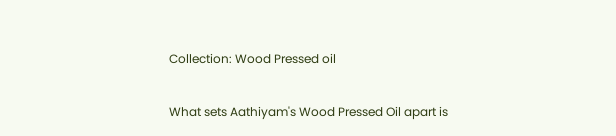Collection: Wood Pressed oil

What sets Aathiyam's Wood Pressed Oil apart is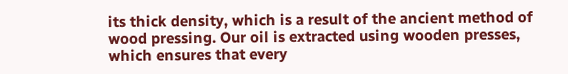its thick density, which is a result of the ancient method of wood pressing. Our oil is extracted using wooden presses, which ensures that every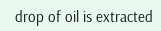drop of oil is extracted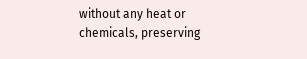without any heat or chemicals, preserving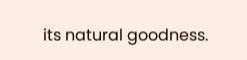its natural goodness.